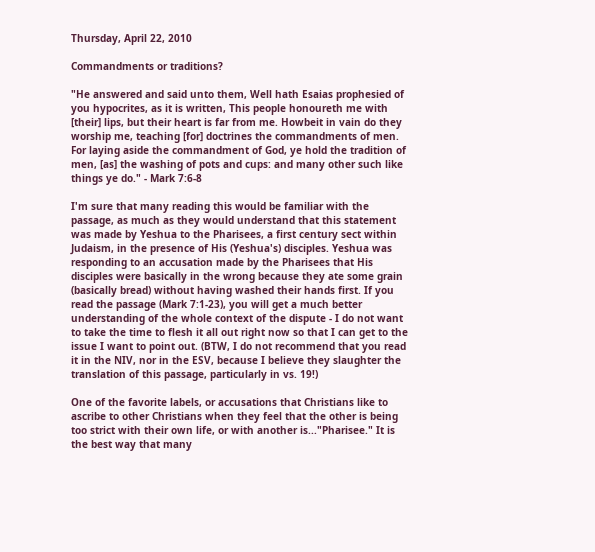Thursday, April 22, 2010

Commandments or traditions?

"He answered and said unto them, Well hath Esaias prophesied of you hypocrites, as it is written, This people honoureth me with [their] lips, but their heart is far from me. Howbeit in vain do they worship me, teaching [for] doctrines the commandments of men. For laying aside the commandment of God, ye hold the tradition of men, [as] the washing of pots and cups: and many other such like things ye do." - Mark 7:6-8

I'm sure that many reading this would be familiar with the passage, as much as they would understand that this statement was made by Yeshua to the Pharisees, a first century sect within Judaism, in the presence of His (Yeshua's) disciples. Yeshua was responding to an accusation made by the Pharisees that His disciples were basically in the wrong because they ate some grain (basically bread) without having washed their hands first. If you read the passage (Mark 7:1-23), you will get a much better understanding of the whole context of the dispute - I do not want to take the time to flesh it all out right now so that I can get to the issue I want to point out. (BTW, I do not recommend that you read it in the NIV, nor in the ESV, because I believe they slaughter the translation of this passage, particularly in vs. 19!)

One of the favorite labels, or accusations that Christians like to ascribe to other Christians when they feel that the other is being too strict with their own life, or with another is..."Pharisee." It is the best way that many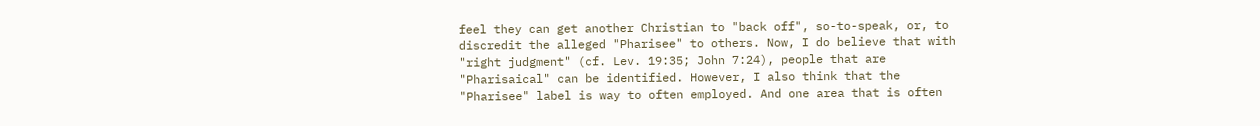feel they can get another Christian to "back off", so-to-speak, or, to discredit the alleged "Pharisee" to others. Now, I do believe that with "right judgment" (cf. Lev. 19:35; John 7:24), people that are "Pharisaical" can be identified. However, I also think that the "Pharisee" label is way to often employed. And one area that is often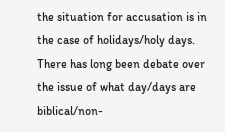the situation for accusation is in the case of holidays/holy days. There has long been debate over the issue of what day/days are biblical/non-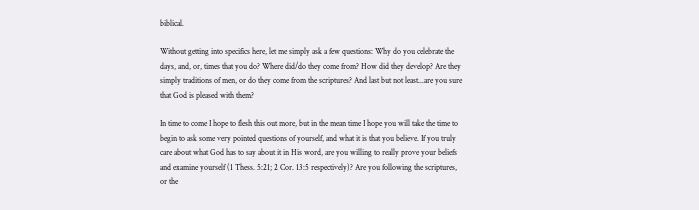biblical.

Without getting into specifics here, let me simply ask a few questions: Why do you celebrate the days, and, or, times that you do? Where did/do they come from? How did they develop? Are they simply traditions of men, or do they come from the scriptures? And last but not least...are you sure that God is pleased with them?

In time to come I hope to flesh this out more, but in the mean time I hope you will take the time to begin to ask some very pointed questions of yourself, and what it is that you believe. If you truly care about what God has to say about it in His word, are you willing to really prove your beliefs and examine yourself (1 Thess. 5:21; 2 Cor. 13:5 respectively)? Are you following the scriptures, or the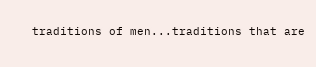traditions of men...traditions that are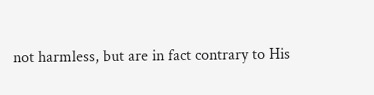not harmless, but are in fact contrary to His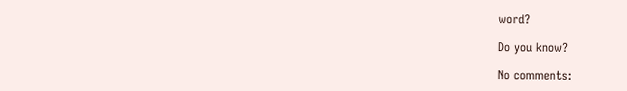word?

Do you know?

No comments: